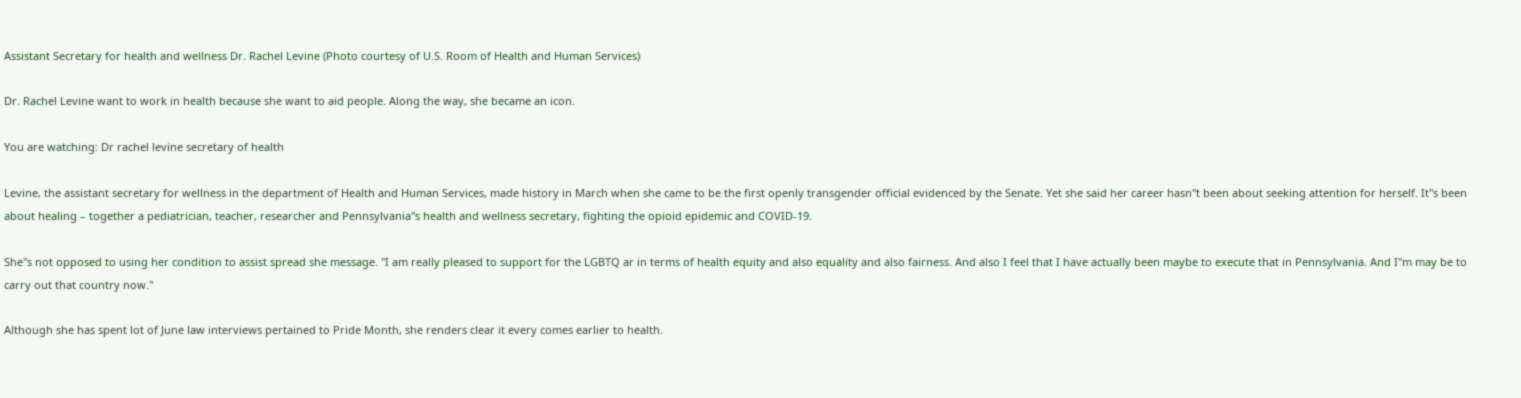Assistant Secretary for health and wellness Dr. Rachel Levine (Photo courtesy of U.S. Room of Health and Human Services)

Dr. Rachel Levine want to work in health because she want to aid people. Along the way, she became an icon.

You are watching: Dr rachel levine secretary of health

Levine, the assistant secretary for wellness in the department of Health and Human Services, made history in March when she came to be the first openly transgender official evidenced by the Senate. Yet she said her career hasn"t been about seeking attention for herself. It"s been about healing – together a pediatrician, teacher, researcher and Pennsylvania"s health and wellness secretary, fighting the opioid epidemic and COVID-19.

She"s not opposed to using her condition to assist spread she message. "I am really pleased to support for the LGBTQ ar in terms of health equity and also equality and also fairness. And also I feel that I have actually been maybe to execute that in Pennsylvania. And I"m may be to carry out that country now."

Although she has spent lot of June law interviews pertained to Pride Month, she renders clear it every comes earlier to health.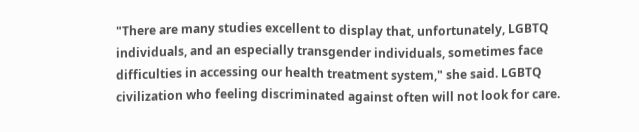"There are many studies excellent to display that, unfortunately, LGBTQ individuals, and an especially transgender individuals, sometimes face difficulties in accessing our health treatment system," she said. LGBTQ civilization who feeling discriminated against often will not look for care.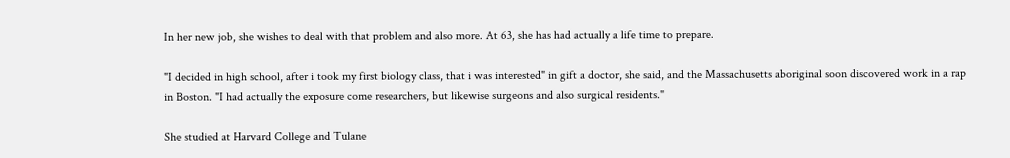In her new job, she wishes to deal with that problem and also more. At 63, she has had actually a life time to prepare.

"I decided in high school, after i took my first biology class, that i was interested" in gift a doctor, she said, and the Massachusetts aboriginal soon discovered work in a rap in Boston. "I had actually the exposure come researchers, but likewise surgeons and also surgical residents."

She studied at Harvard College and Tulane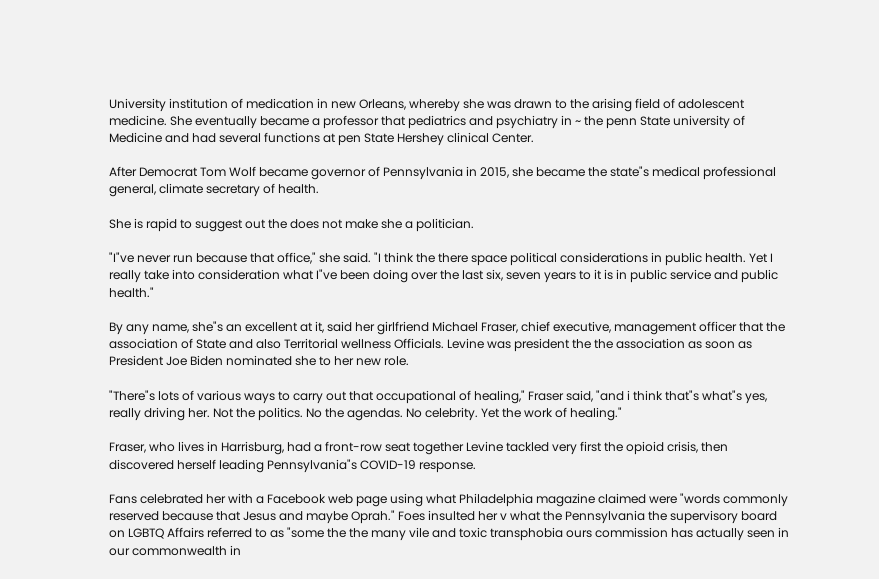University institution of medication in new Orleans, whereby she was drawn to the arising field of adolescent medicine. She eventually became a professor that pediatrics and psychiatry in ~ the penn State university of Medicine and had several functions at pen State Hershey clinical Center.

After Democrat Tom Wolf became governor of Pennsylvania in 2015, she became the state"s medical professional general, climate secretary of health.

She is rapid to suggest out the does not make she a politician.

"I"ve never run because that office," she said. "I think the there space political considerations in public health. Yet I really take into consideration what I"ve been doing over the last six, seven years to it is in public service and public health."

By any name, she"s an excellent at it, said her girlfriend Michael Fraser, chief executive, management officer that the association of State and also Territorial wellness Officials. Levine was president the the association as soon as President Joe Biden nominated she to her new role.

"There"s lots of various ways to carry out that occupational of healing," Fraser said, "and i think that"s what"s yes, really driving her. Not the politics. No the agendas. No celebrity. Yet the work of healing."

Fraser, who lives in Harrisburg, had a front-row seat together Levine tackled very first the opioid crisis, then discovered herself leading Pennsylvania"s COVID-19 response.

Fans celebrated her with a Facebook web page using what Philadelphia magazine claimed were "words commonly reserved because that Jesus and maybe Oprah." Foes insulted her v what the Pennsylvania the supervisory board on LGBTQ Affairs referred to as "some the the many vile and toxic transphobia ours commission has actually seen in our commonwealth in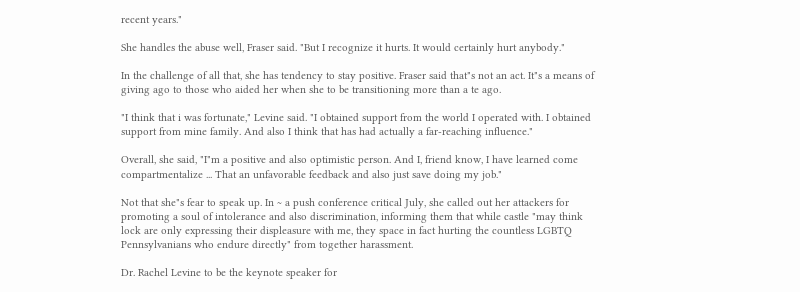recent years."

She handles the abuse well, Fraser said. "But I recognize it hurts. It would certainly hurt anybody."

In the challenge of all that, she has tendency to stay positive. Fraser said that"s not an act. It"s a means of giving ago to those who aided her when she to be transitioning more than a te ago.

"I think that i was fortunate," Levine said. "I obtained support from the world I operated with. I obtained support from mine family. And also I think that has had actually a far-reaching influence."

Overall, she said, "I"m a positive and also optimistic person. And I, friend know, I have learned come compartmentalize ... That an unfavorable feedback and also just save doing my job."

Not that she"s fear to speak up. In ~ a push conference critical July, she called out her attackers for promoting a soul of intolerance and also discrimination, informing them that while castle "may think lock are only expressing their displeasure with me, they space in fact hurting the countless LGBTQ Pennsylvanians who endure directly" from together harassment.

Dr. Rachel Levine to be the keynote speaker for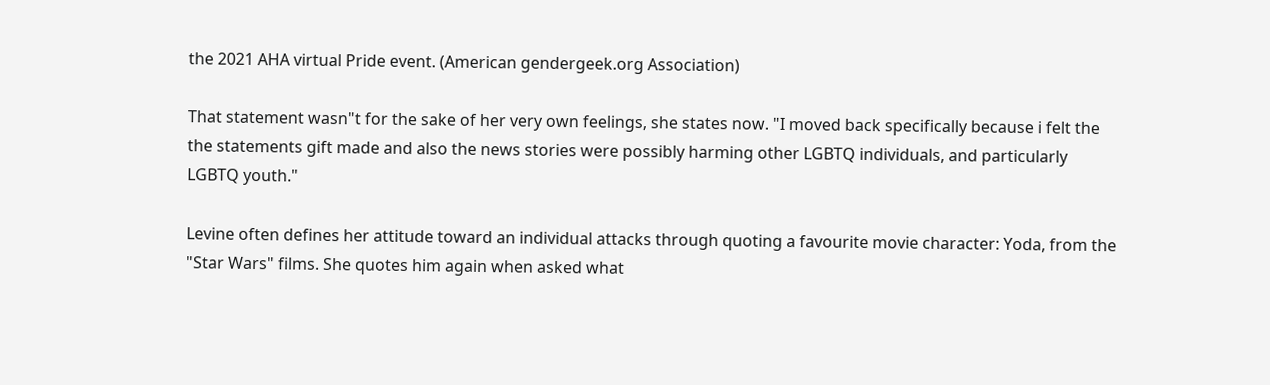the 2021 AHA virtual Pride event. (American gendergeek.org Association)

That statement wasn"t for the sake of her very own feelings, she states now. "I moved back specifically because i felt the the statements gift made and also the news stories were possibly harming other LGBTQ individuals, and particularly LGBTQ youth."

Levine often defines her attitude toward an individual attacks through quoting a favourite movie character: Yoda, from the "Star Wars" films. She quotes him again when asked what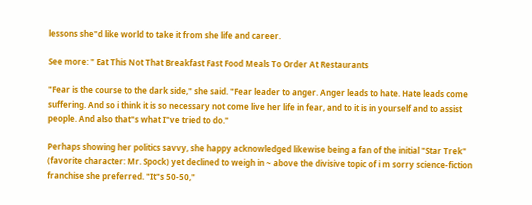lessons she"d like world to take it from she life and career.

See more: " Eat This Not That Breakfast Fast Food Meals To Order At Restaurants

"Fear is the course to the dark side," she said. "Fear leader to anger. Anger leads to hate. Hate leads come suffering. And so i think it is so necessary not come live her life in fear, and to it is in yourself and to assist people. And also that"s what I"ve tried to do."

Perhaps showing her politics savvy, she happy acknowledged likewise being a fan of the initial "Star Trek" (favorite character: Mr. Spock) yet declined to weigh in ~ above the divisive topic of i m sorry science-fiction franchise she preferred. "It"s 50-50,"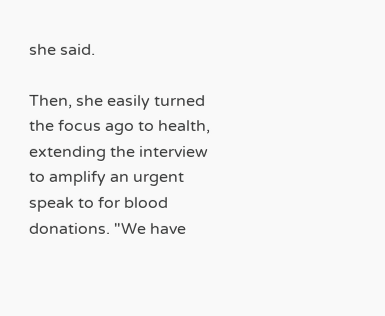she said.

Then, she easily turned the focus ago to health, extending the interview to amplify an urgent speak to for blood donations. "We have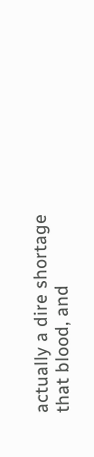actually a dire shortage that blood, and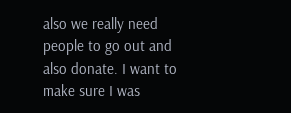also we really need people to go out and also donate. I want to make sure I was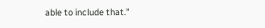able to include that."